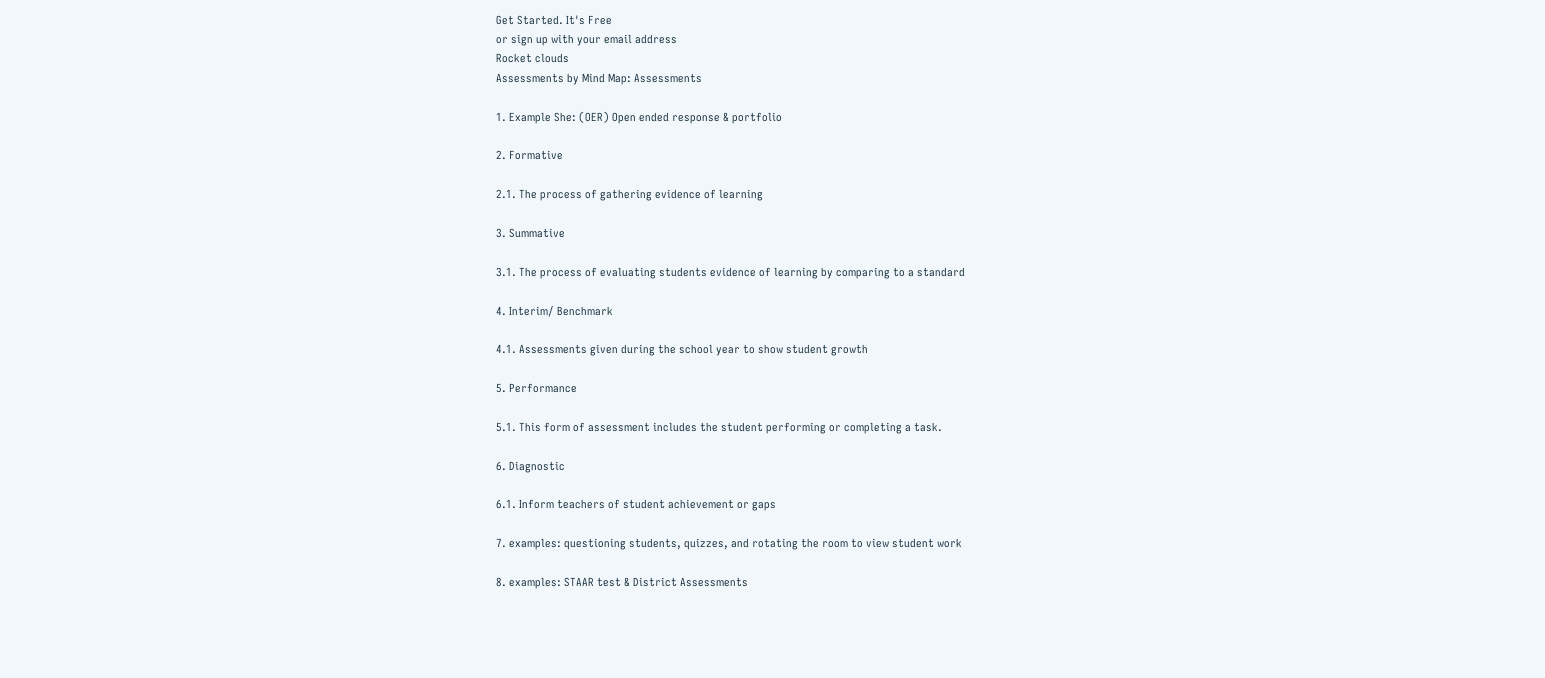Get Started. It's Free
or sign up with your email address
Rocket clouds
Assessments by Mind Map: Assessments

1. Example She: (OER) Open ended response & portfolio

2. Formative

2.1. The process of gathering evidence of learning

3. Summative

3.1. The process of evaluating students evidence of learning by comparing to a standard

4. Interim/ Benchmark

4.1. Assessments given during the school year to show student growth

5. Performance

5.1. This form of assessment includes the student performing or completing a task.

6. Diagnostic

6.1. Inform teachers of student achievement or gaps

7. examples: questioning students, quizzes, and rotating the room to view student work

8. examples: STAAR test & District Assessments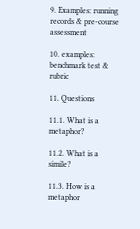9. Examples: running records & pre-course assessment

10. examples: benchmark test & rubric

11. Questions

11.1. What is a metaphor?

11.2. What is a simile?

11.3. How is a metaphor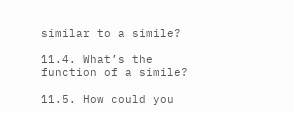similar to a simile?

11.4. What’s the function of a simile?

11.5. How could you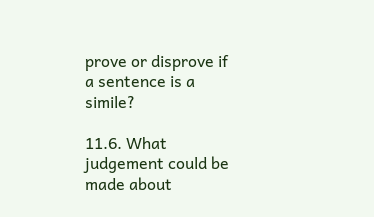prove or disprove if a sentence is a simile?

11.6. What judgement could be made about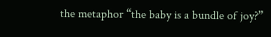the metaphor “the baby is a bundle of joy?”